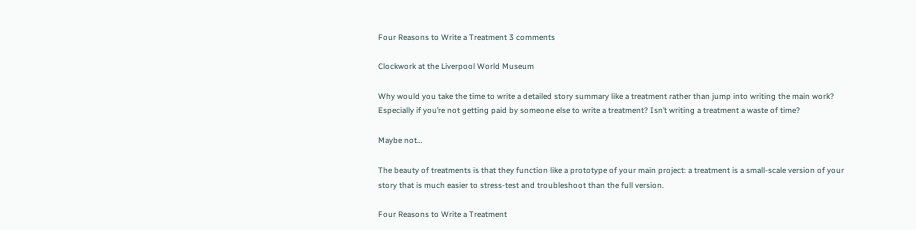Four Reasons to Write a Treatment 3 comments

Clockwork at the Liverpool World Museum

Why would you take the time to write a detailed story summary like a treatment rather than jump into writing the main work? Especially if you’re not getting paid by someone else to write a treatment? Isn’t writing a treatment a waste of time?

Maybe not…

The beauty of treatments is that they function like a prototype of your main project: a treatment is a small-scale version of your story that is much easier to stress-test and troubleshoot than the full version.

Four Reasons to Write a Treatment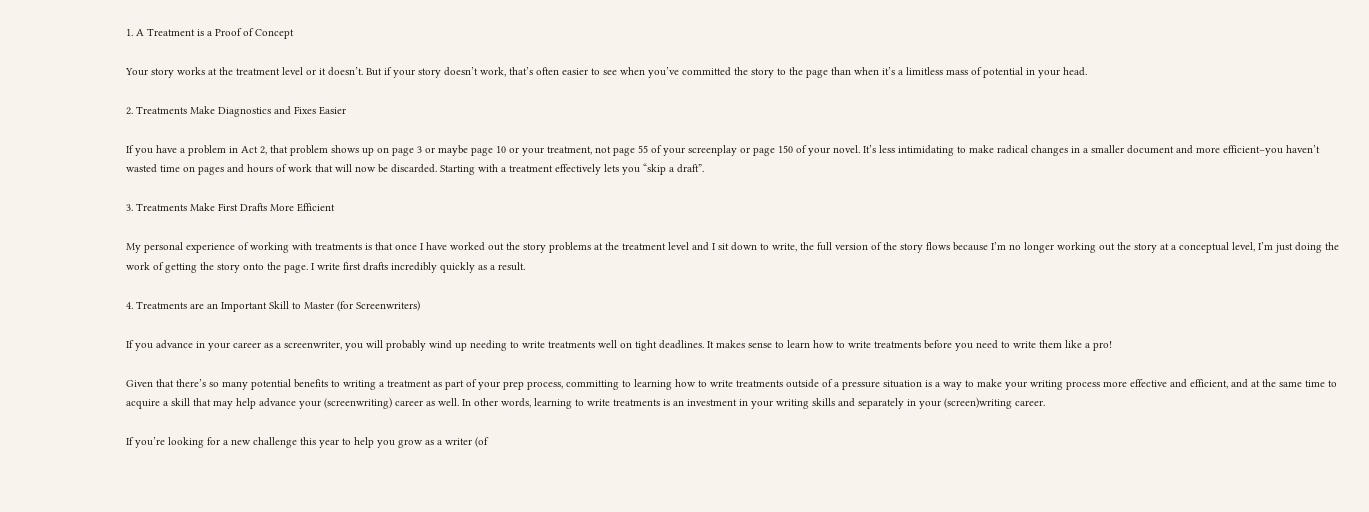1. A Treatment is a Proof of Concept

Your story works at the treatment level or it doesn’t. But if your story doesn’t work, that’s often easier to see when you’ve committed the story to the page than when it’s a limitless mass of potential in your head.

2. Treatments Make Diagnostics and Fixes Easier

If you have a problem in Act 2, that problem shows up on page 3 or maybe page 10 or your treatment, not page 55 of your screenplay or page 150 of your novel. It’s less intimidating to make radical changes in a smaller document and more efficient–you haven’t wasted time on pages and hours of work that will now be discarded. Starting with a treatment effectively lets you “skip a draft”.

3. Treatments Make First Drafts More Efficient

My personal experience of working with treatments is that once I have worked out the story problems at the treatment level and I sit down to write, the full version of the story flows because I’m no longer working out the story at a conceptual level, I’m just doing the work of getting the story onto the page. I write first drafts incredibly quickly as a result.

4. Treatments are an Important Skill to Master (for Screenwriters)

If you advance in your career as a screenwriter, you will probably wind up needing to write treatments well on tight deadlines. It makes sense to learn how to write treatments before you need to write them like a pro!

Given that there’s so many potential benefits to writing a treatment as part of your prep process, committing to learning how to write treatments outside of a pressure situation is a way to make your writing process more effective and efficient, and at the same time to acquire a skill that may help advance your (screenwriting) career as well. In other words, learning to write treatments is an investment in your writing skills and separately in your (screen)writing career.

If you’re looking for a new challenge this year to help you grow as a writer (of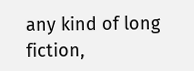any kind of long fiction,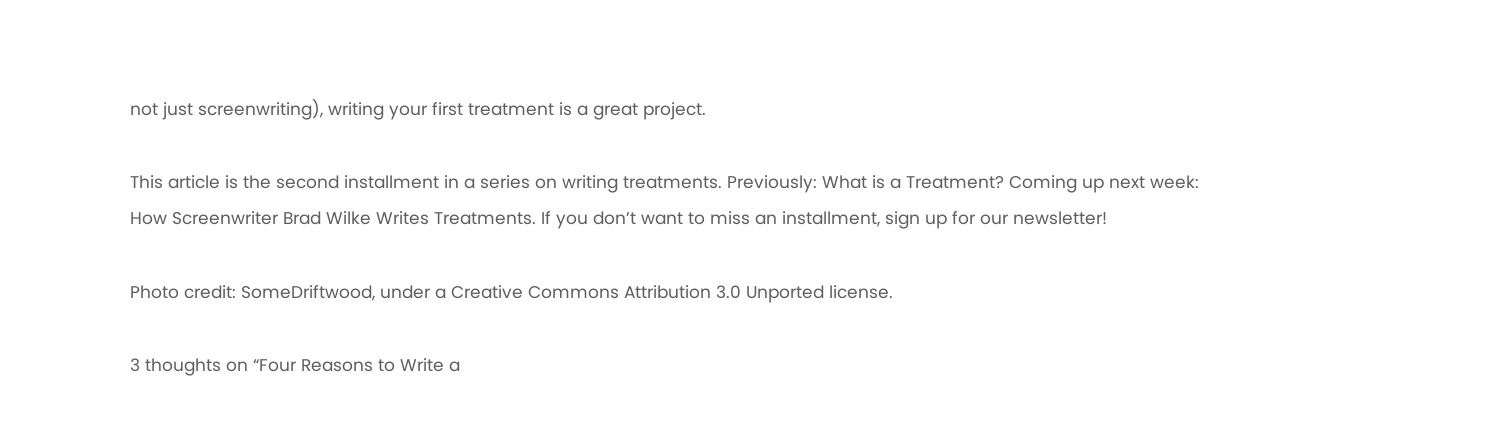not just screenwriting), writing your first treatment is a great project.

This article is the second installment in a series on writing treatments. Previously: What is a Treatment? Coming up next week: How Screenwriter Brad Wilke Writes Treatments. If you don’t want to miss an installment, sign up for our newsletter!

Photo credit: SomeDriftwood, under a Creative Commons Attribution 3.0 Unported license.

3 thoughts on “Four Reasons to Write a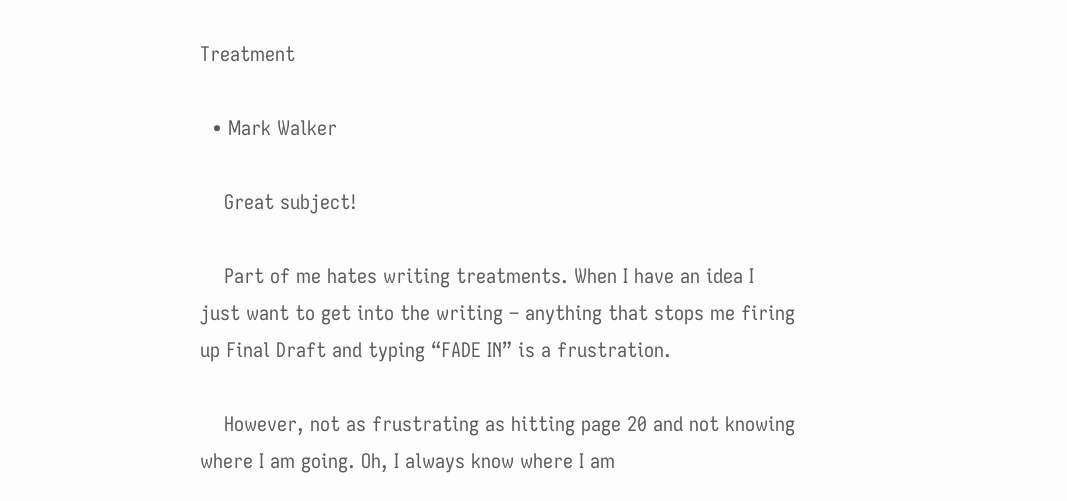Treatment

  • Mark Walker

    Great subject!

    Part of me hates writing treatments. When I have an idea I just want to get into the writing – anything that stops me firing up Final Draft and typing “FADE IN” is a frustration.

    However, not as frustrating as hitting page 20 and not knowing where I am going. Oh, I always know where I am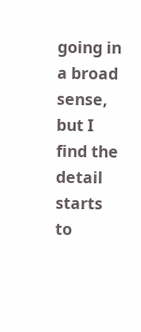going in a broad sense, but I find the detail starts to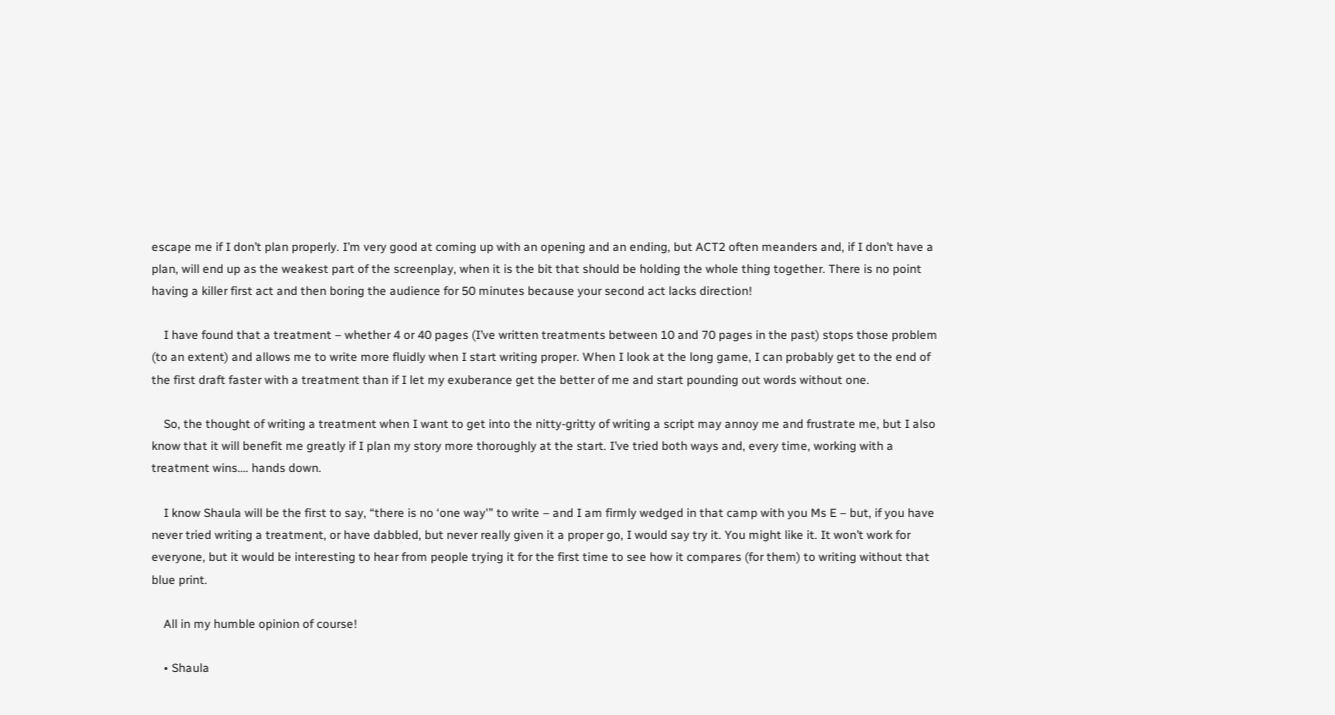escape me if I don’t plan properly. I’m very good at coming up with an opening and an ending, but ACT2 often meanders and, if I don’t have a plan, will end up as the weakest part of the screenplay, when it is the bit that should be holding the whole thing together. There is no point having a killer first act and then boring the audience for 50 minutes because your second act lacks direction!

    I have found that a treatment – whether 4 or 40 pages (I’ve written treatments between 10 and 70 pages in the past) stops those problem (to an extent) and allows me to write more fluidly when I start writing proper. When I look at the long game, I can probably get to the end of the first draft faster with a treatment than if I let my exuberance get the better of me and start pounding out words without one.

    So, the thought of writing a treatment when I want to get into the nitty-gritty of writing a script may annoy me and frustrate me, but I also know that it will benefit me greatly if I plan my story more thoroughly at the start. I’ve tried both ways and, every time, working with a treatment wins…. hands down.

    I know Shaula will be the first to say, “there is no ‘one way'” to write – and I am firmly wedged in that camp with you Ms E – but, if you have never tried writing a treatment, or have dabbled, but never really given it a proper go, I would say try it. You might like it. It won’t work for everyone, but it would be interesting to hear from people trying it for the first time to see how it compares (for them) to writing without that blue print.

    All in my humble opinion of course!

    • Shaula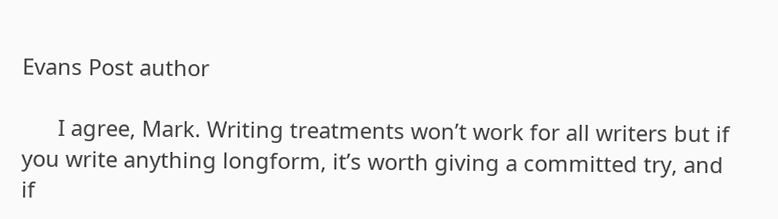Evans Post author

      I agree, Mark. Writing treatments won’t work for all writers but if you write anything longform, it’s worth giving a committed try, and if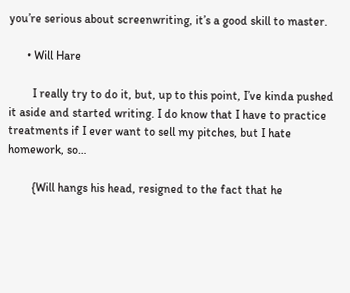you’re serious about screenwriting, it’s a good skill to master.

      • Will Hare

        I really try to do it, but, up to this point, I’ve kinda pushed it aside and started writing. I do know that I have to practice treatments if I ever want to sell my pitches, but I hate homework, so…

        {Will hangs his head, resigned to the fact that he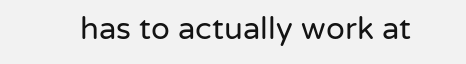has to actually work at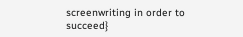screenwriting in order to succeed}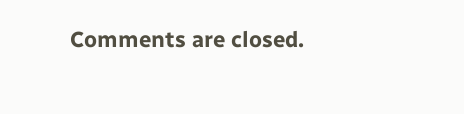Comments are closed.